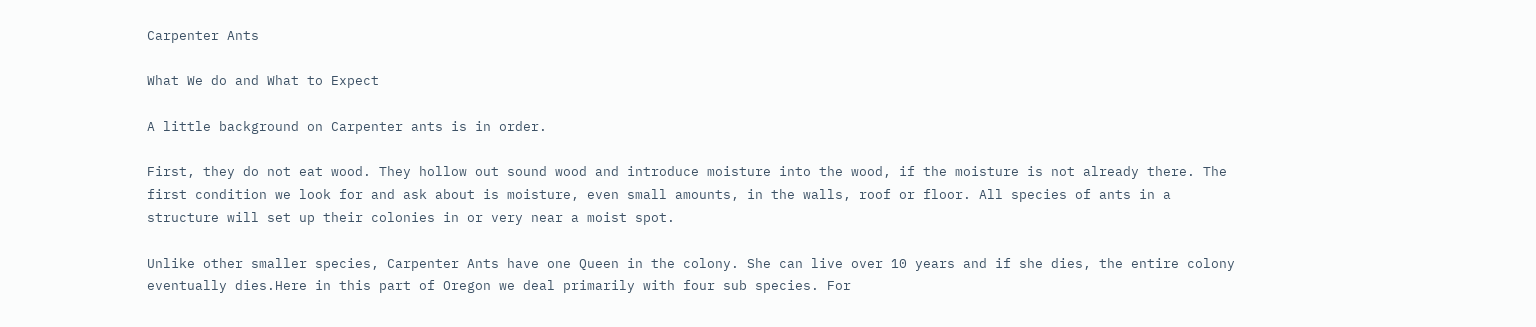Carpenter Ants

What We do and What to Expect

A little background on Carpenter ants is in order.

First, they do not eat wood. They hollow out sound wood and introduce moisture into the wood, if the moisture is not already there. The first condition we look for and ask about is moisture, even small amounts, in the walls, roof or floor. All species of ants in a structure will set up their colonies in or very near a moist spot.

Unlike other smaller species, Carpenter Ants have one Queen in the colony. She can live over 10 years and if she dies, the entire colony eventually dies.Here in this part of Oregon we deal primarily with four sub species. For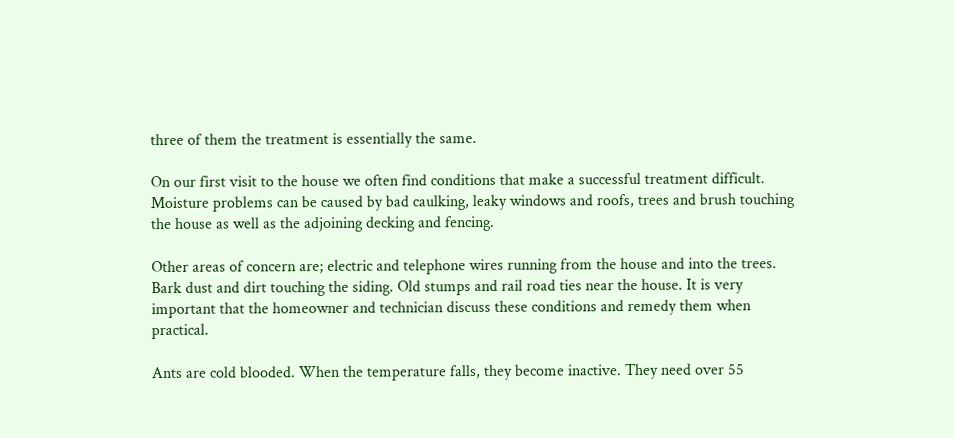three of them the treatment is essentially the same.

On our first visit to the house we often find conditions that make a successful treatment difficult. Moisture problems can be caused by bad caulking, leaky windows and roofs, trees and brush touching the house as well as the adjoining decking and fencing.

Other areas of concern are; electric and telephone wires running from the house and into the trees. Bark dust and dirt touching the siding. Old stumps and rail road ties near the house. It is very important that the homeowner and technician discuss these conditions and remedy them when practical.

Ants are cold blooded. When the temperature falls, they become inactive. They need over 55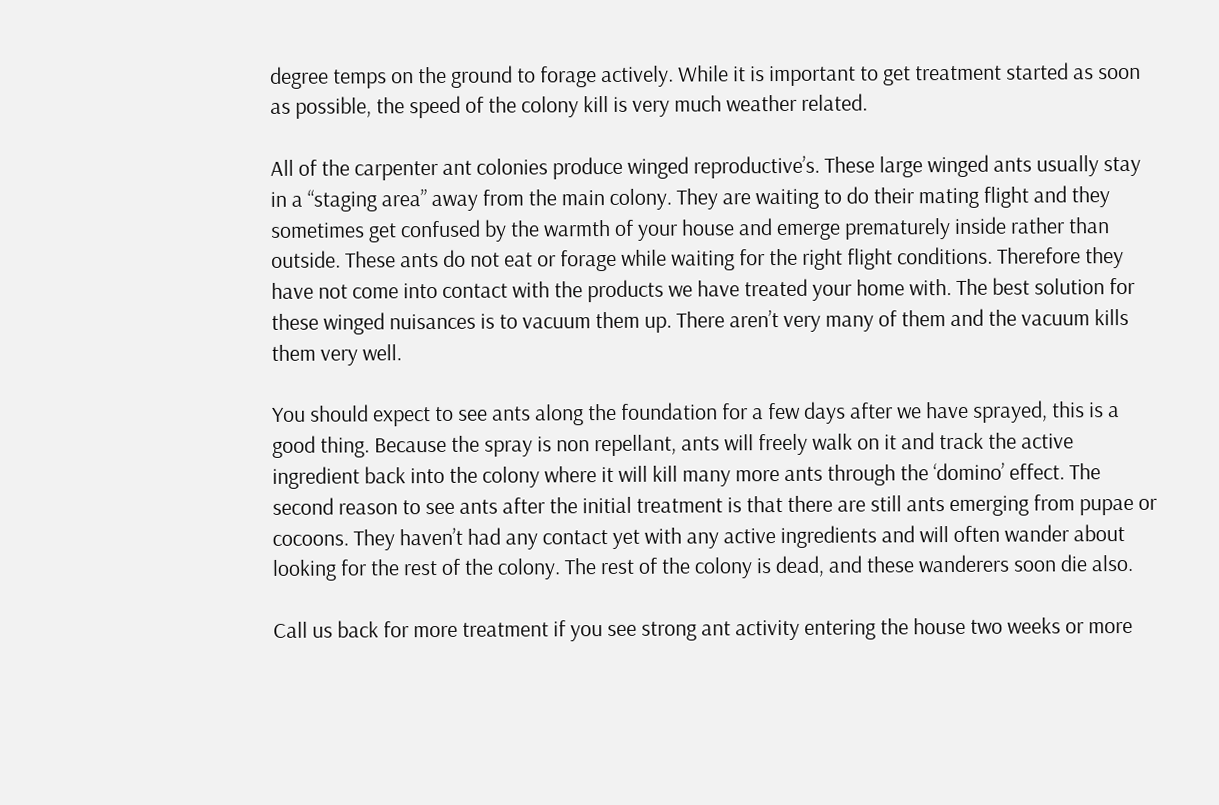degree temps on the ground to forage actively. While it is important to get treatment started as soon as possible, the speed of the colony kill is very much weather related.

All of the carpenter ant colonies produce winged reproductive’s. These large winged ants usually stay in a “staging area” away from the main colony. They are waiting to do their mating flight and they sometimes get confused by the warmth of your house and emerge prematurely inside rather than outside. These ants do not eat or forage while waiting for the right flight conditions. Therefore they have not come into contact with the products we have treated your home with. The best solution for these winged nuisances is to vacuum them up. There aren’t very many of them and the vacuum kills them very well.

You should expect to see ants along the foundation for a few days after we have sprayed, this is a good thing. Because the spray is non repellant, ants will freely walk on it and track the active ingredient back into the colony where it will kill many more ants through the ‘domino’ effect. The second reason to see ants after the initial treatment is that there are still ants emerging from pupae or cocoons. They haven’t had any contact yet with any active ingredients and will often wander about looking for the rest of the colony. The rest of the colony is dead, and these wanderers soon die also.

Call us back for more treatment if you see strong ant activity entering the house two weeks or more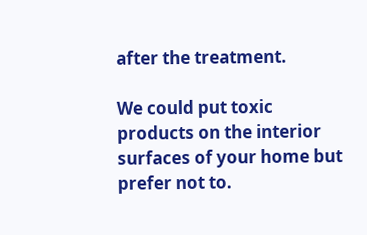after the treatment.

We could put toxic products on the interior surfaces of your home but prefer not to.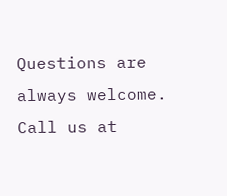Questions are always welcome. Call us at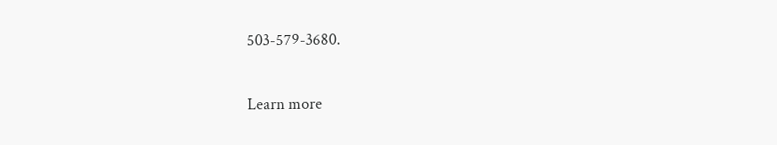503-579-3680.

Learn more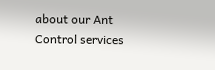about our Ant Control services